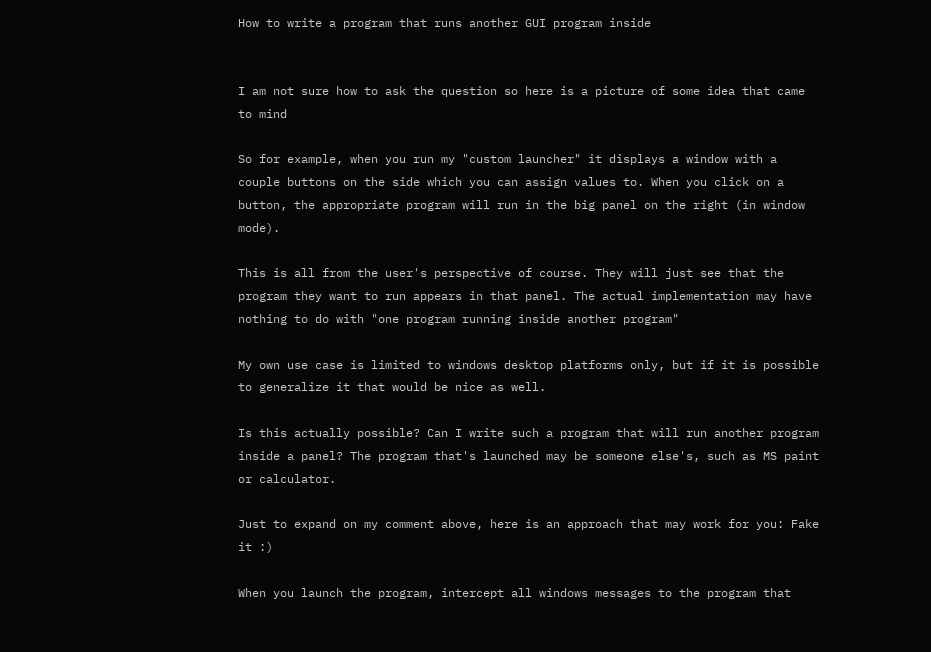How to write a program that runs another GUI program inside


I am not sure how to ask the question so here is a picture of some idea that came to mind

So for example, when you run my "custom launcher" it displays a window with a couple buttons on the side which you can assign values to. When you click on a button, the appropriate program will run in the big panel on the right (in window mode).

This is all from the user's perspective of course. They will just see that the program they want to run appears in that panel. The actual implementation may have nothing to do with "one program running inside another program"

My own use case is limited to windows desktop platforms only, but if it is possible to generalize it that would be nice as well.

Is this actually possible? Can I write such a program that will run another program inside a panel? The program that's launched may be someone else's, such as MS paint or calculator.

Just to expand on my comment above, here is an approach that may work for you: Fake it :)

When you launch the program, intercept all windows messages to the program that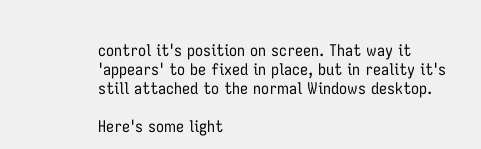control it's position on screen. That way it 'appears' to be fixed in place, but in reality it's still attached to the normal Windows desktop.

Here's some light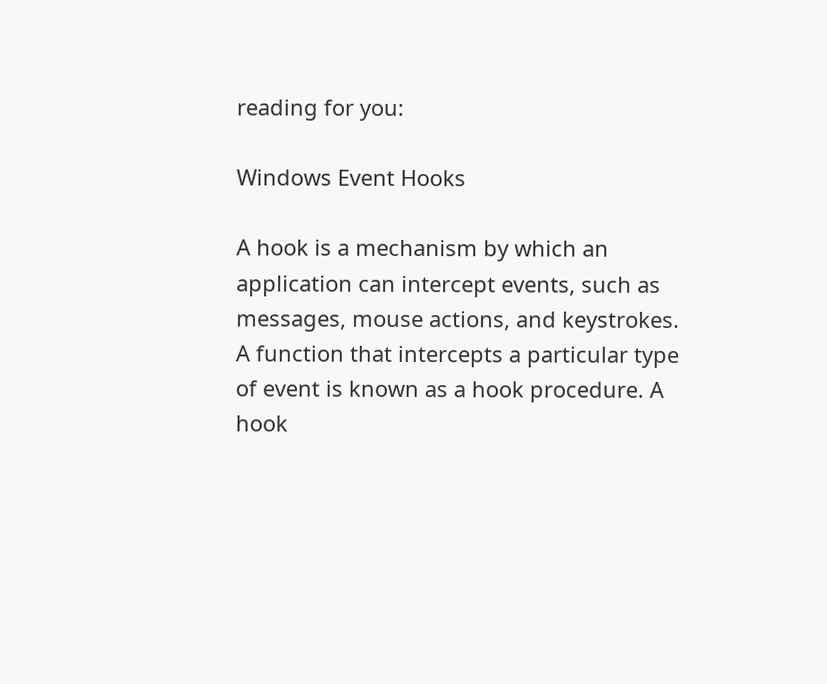reading for you:

Windows Event Hooks

A hook is a mechanism by which an application can intercept events, such as messages, mouse actions, and keystrokes. A function that intercepts a particular type of event is known as a hook procedure. A hook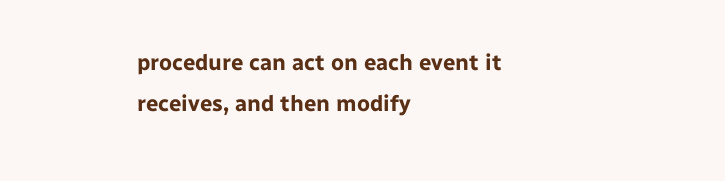procedure can act on each event it receives, and then modify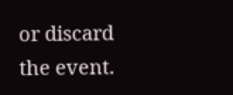or discard the event.